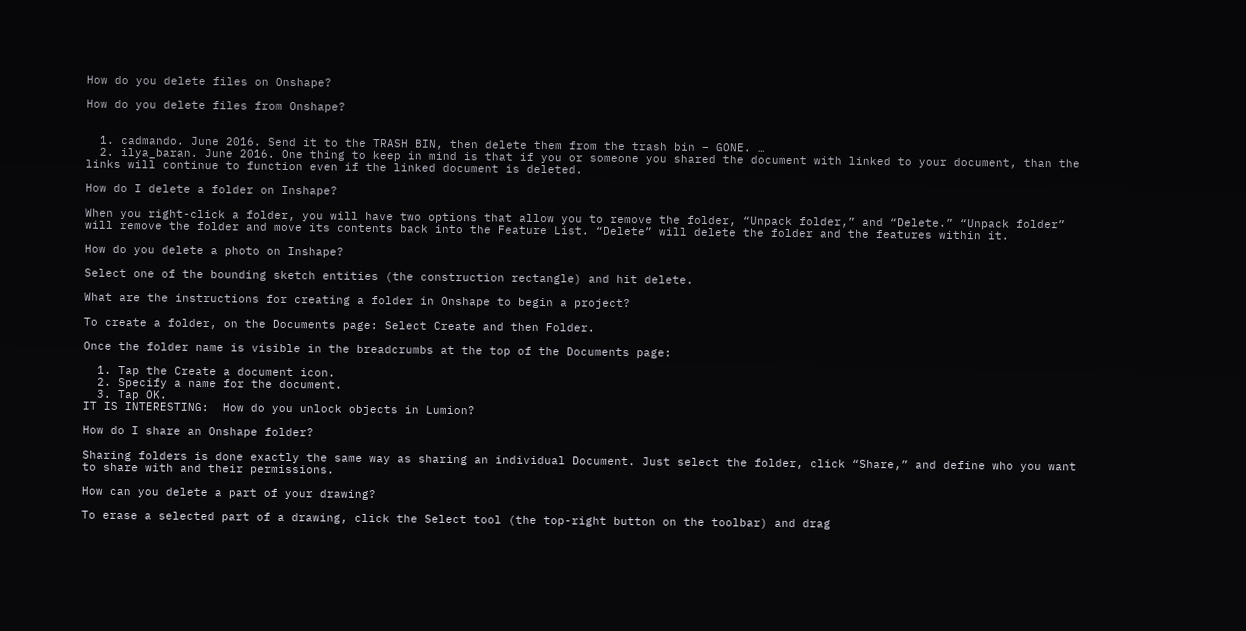How do you delete files on Onshape?

How do you delete files from Onshape?


  1. cadmando. June 2016. Send it to the TRASH BIN, then delete them from the trash bin – GONE. …
  2. ilya_baran. June 2016. One thing to keep in mind is that if you or someone you shared the document with linked to your document, than the links will continue to function even if the linked document is deleted.

How do I delete a folder on Inshape?

When you right-click a folder, you will have two options that allow you to remove the folder, “Unpack folder,” and “Delete.” “Unpack folder” will remove the folder and move its contents back into the Feature List. “Delete” will delete the folder and the features within it.

How do you delete a photo on Inshape?

Select one of the bounding sketch entities (the construction rectangle) and hit delete.

What are the instructions for creating a folder in Onshape to begin a project?

To create a folder, on the Documents page: Select Create and then Folder.

Once the folder name is visible in the breadcrumbs at the top of the Documents page:

  1. Tap the Create a document icon.
  2. Specify a name for the document.
  3. Tap OK.
IT IS INTERESTING:  How do you unlock objects in Lumion?

How do I share an Onshape folder?

Sharing folders is done exactly the same way as sharing an individual Document. Just select the folder, click “Share,” and define who you want to share with and their permissions.

How can you delete a part of your drawing?

To erase a selected part of a drawing, click the Select tool (the top-right button on the toolbar) and drag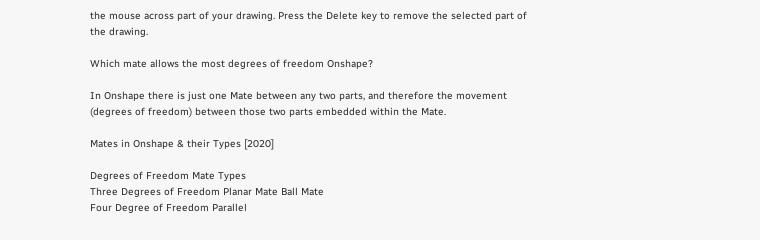the mouse across part of your drawing. Press the Delete key to remove the selected part of the drawing.

Which mate allows the most degrees of freedom Onshape?

In Onshape there is just one Mate between any two parts, and therefore the movement (degrees of freedom) between those two parts embedded within the Mate.

Mates in Onshape & their Types [2020]

Degrees of Freedom Mate Types
Three Degrees of Freedom Planar Mate Ball Mate
Four Degree of Freedom Parallel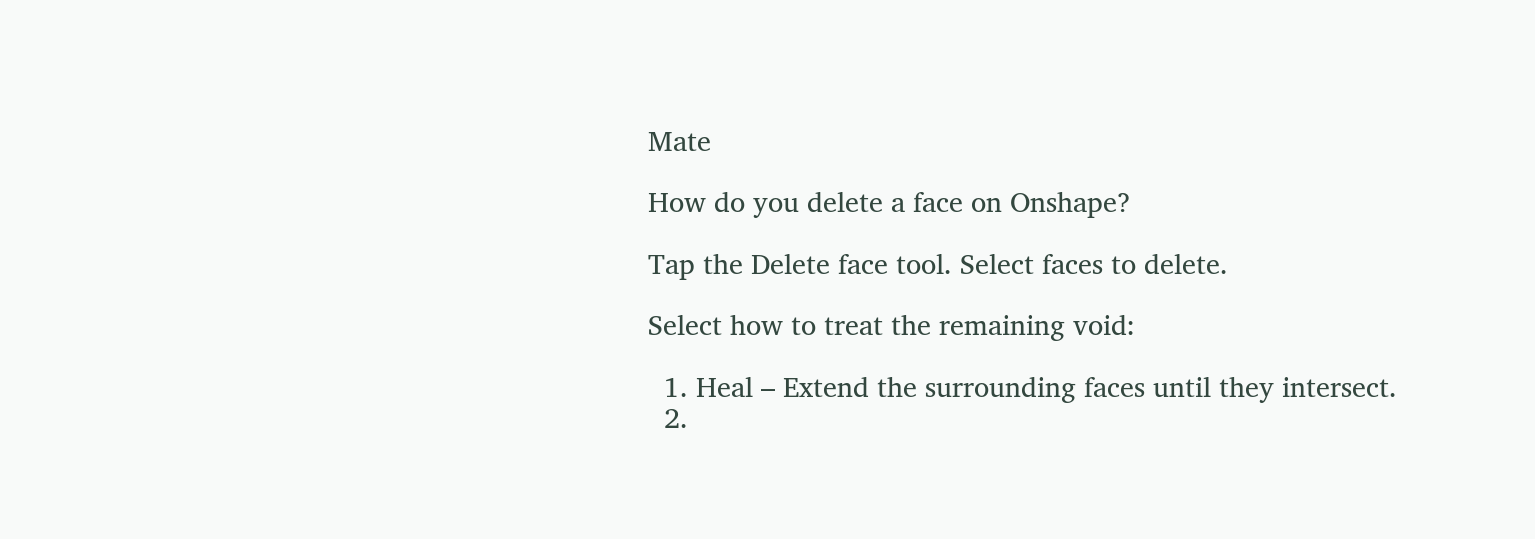Mate

How do you delete a face on Onshape?

Tap the Delete face tool. Select faces to delete.

Select how to treat the remaining void:

  1. Heal – Extend the surrounding faces until they intersect.
  2.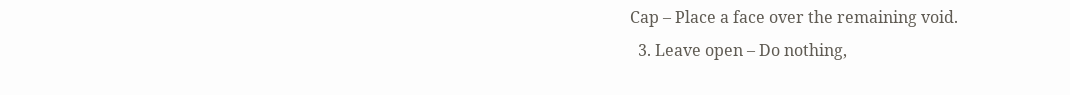Cap – Place a face over the remaining void.
  3. Leave open – Do nothing,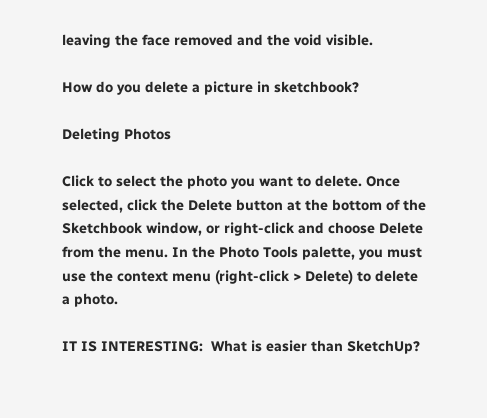leaving the face removed and the void visible.

How do you delete a picture in sketchbook?

Deleting Photos

Click to select the photo you want to delete. Once selected, click the Delete button at the bottom of the Sketchbook window, or right-click and choose Delete from the menu. In the Photo Tools palette, you must use the context menu (right-click > Delete) to delete a photo.

IT IS INTERESTING:  What is easier than SketchUp?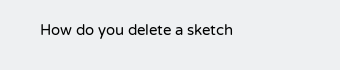How do you delete a sketch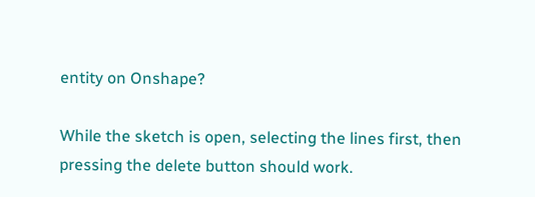entity on Onshape?

While the sketch is open, selecting the lines first, then pressing the delete button should work.